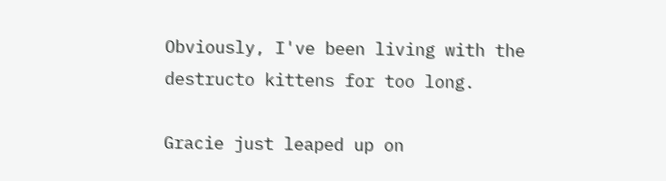Obviously, I've been living with the destructo kittens for too long.

Gracie just leaped up on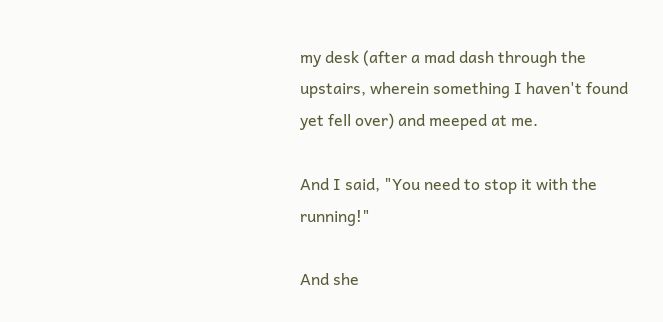my desk (after a mad dash through the upstairs, wherein something I haven't found yet fell over) and meeped at me.

And I said, "You need to stop it with the running!"

And she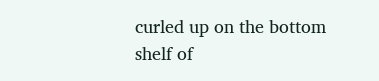curled up on the bottom shelf of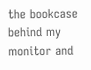the bookcase behind my monitor and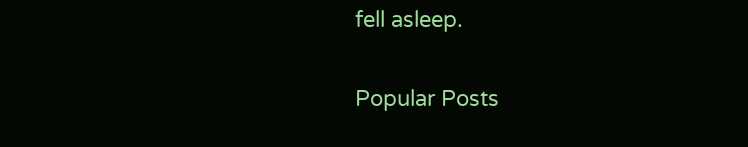fell asleep.


Popular Posts